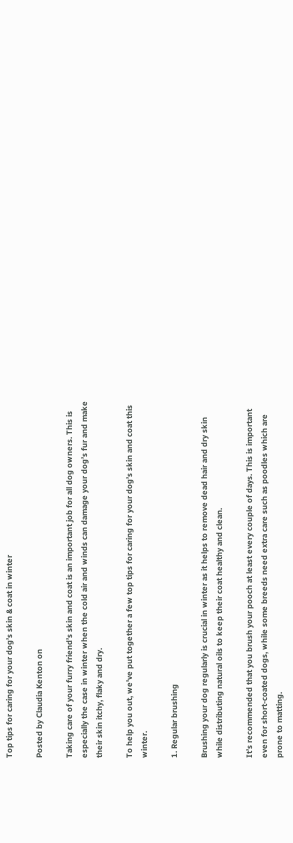Top tips for caring for your dog’s skin & coat in winter

Posted by Claudia Kenton on

Taking care of your furry friend’s skin and coat is an important job for all dog owners. This is especially the case in winter when the cold air and winds can damage your dog’s fur and make their skin itchy, flaky and dry.

To help you out, we've put together a few top tips for caring for your dog’s skin and coat this winter.

1. Regular brushing

Brushing your dog regularly is crucial in winter as it helps to remove dead hair and dry skin while distributing natural oils to keep their coat healthy and clean.

It’s recommended that you brush your pooch at least every couple of days. This is important even for short-coated dogs, while some breeds need extra care such as poodles which are prone to matting.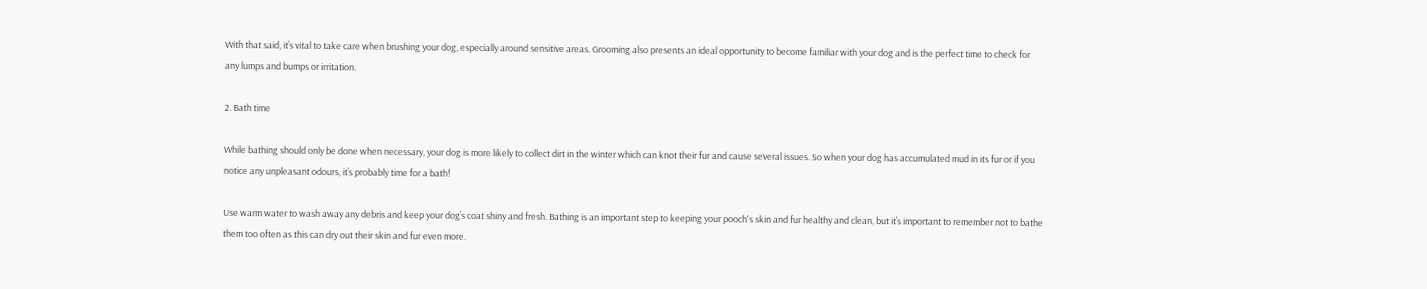With that said, it’s vital to take care when brushing your dog, especially around sensitive areas. Grooming also presents an ideal opportunity to become familiar with your dog and is the perfect time to check for any lumps and bumps or irritation.

2. Bath time

While bathing should only be done when necessary, your dog is more likely to collect dirt in the winter which can knot their fur and cause several issues. So when your dog has accumulated mud in its fur or if you notice any unpleasant odours, it’s probably time for a bath!

Use warm water to wash away any debris and keep your dog’s coat shiny and fresh. Bathing is an important step to keeping your pooch's skin and fur healthy and clean, but it’s important to remember not to bathe them too often as this can dry out their skin and fur even more.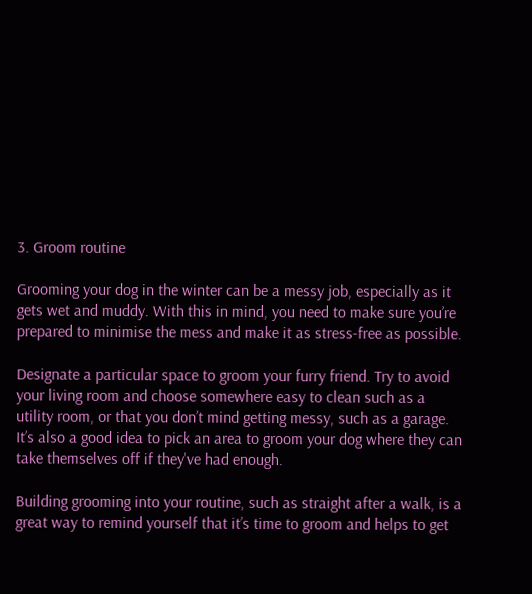3. Groom routine

Grooming your dog in the winter can be a messy job, especially as it gets wet and muddy. With this in mind, you need to make sure you’re prepared to minimise the mess and make it as stress-free as possible.

Designate a particular space to groom your furry friend. Try to avoid your living room and choose somewhere easy to clean such as a utility room, or that you don’t mind getting messy, such as a garage. It’s also a good idea to pick an area to groom your dog where they can take themselves off if they've had enough.

Building grooming into your routine, such as straight after a walk, is a great way to remind yourself that it’s time to groom and helps to get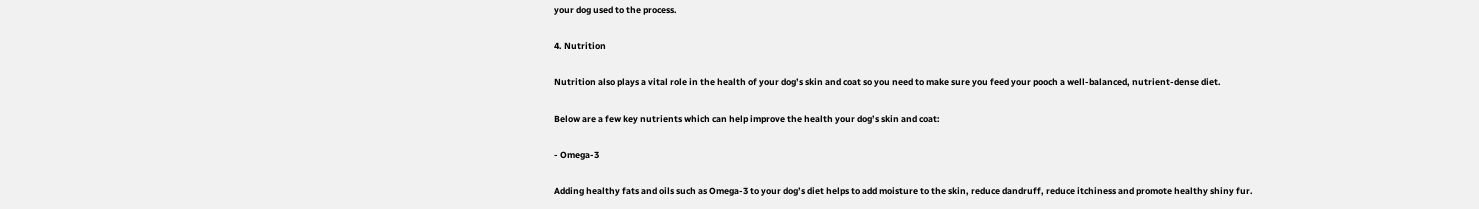your dog used to the process.

4. Nutrition

Nutrition also plays a vital role in the health of your dog’s skin and coat so you need to make sure you feed your pooch a well-balanced, nutrient-dense diet.

Below are a few key nutrients which can help improve the health your dog’s skin and coat:

- Omega-3

Adding healthy fats and oils such as Omega-3 to your dog’s diet helps to add moisture to the skin, reduce dandruff, reduce itchiness and promote healthy shiny fur.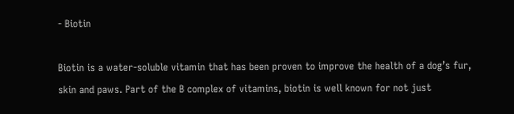- Biotin

Biotin is a water-soluble vitamin that has been proven to improve the health of a dog’s fur, skin and paws. Part of the B complex of vitamins, biotin is well known for not just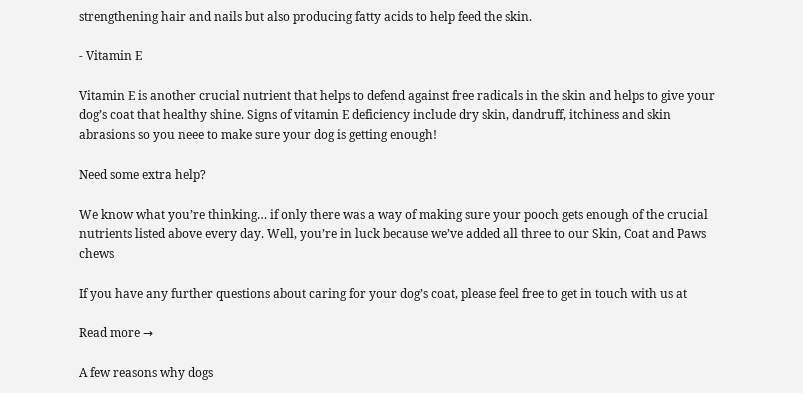strengthening hair and nails but also producing fatty acids to help feed the skin.

- Vitamin E

Vitamin E is another crucial nutrient that helps to defend against free radicals in the skin and helps to give your dog’s coat that healthy shine. Signs of vitamin E deficiency include dry skin, dandruff, itchiness and skin abrasions so you neee to make sure your dog is getting enough!

Need some extra help?

We know what you’re thinking… if only there was a way of making sure your pooch gets enough of the crucial nutrients listed above every day. Well, you’re in luck because we’ve added all three to our Skin, Coat and Paws chews

If you have any further questions about caring for your dog’s coat, please feel free to get in touch with us at

Read more →

A few reasons why dogs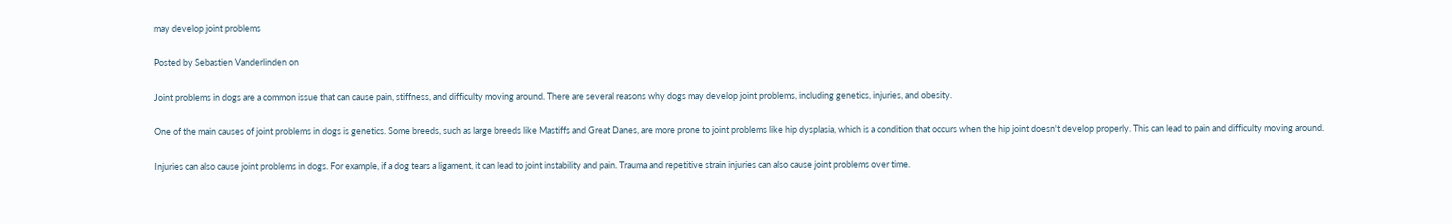may develop joint problems

Posted by Sebastien Vanderlinden on

Joint problems in dogs are a common issue that can cause pain, stiffness, and difficulty moving around. There are several reasons why dogs may develop joint problems, including genetics, injuries, and obesity.

One of the main causes of joint problems in dogs is genetics. Some breeds, such as large breeds like Mastiffs and Great Danes, are more prone to joint problems like hip dysplasia, which is a condition that occurs when the hip joint doesn't develop properly. This can lead to pain and difficulty moving around.

Injuries can also cause joint problems in dogs. For example, if a dog tears a ligament, it can lead to joint instability and pain. Trauma and repetitive strain injuries can also cause joint problems over time.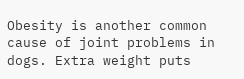Obesity is another common cause of joint problems in dogs. Extra weight puts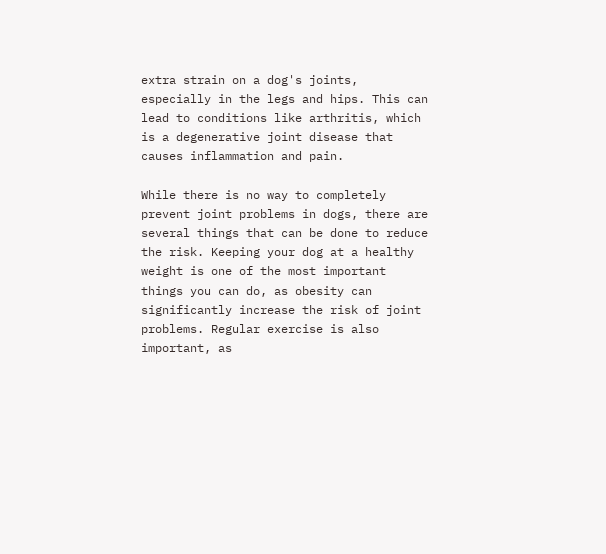extra strain on a dog's joints, especially in the legs and hips. This can lead to conditions like arthritis, which is a degenerative joint disease that causes inflammation and pain.

While there is no way to completely prevent joint problems in dogs, there are several things that can be done to reduce the risk. Keeping your dog at a healthy weight is one of the most important things you can do, as obesity can significantly increase the risk of joint problems. Regular exercise is also important, as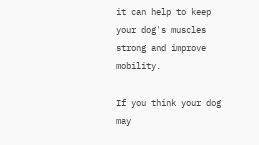it can help to keep your dog's muscles strong and improve mobility.

If you think your dog may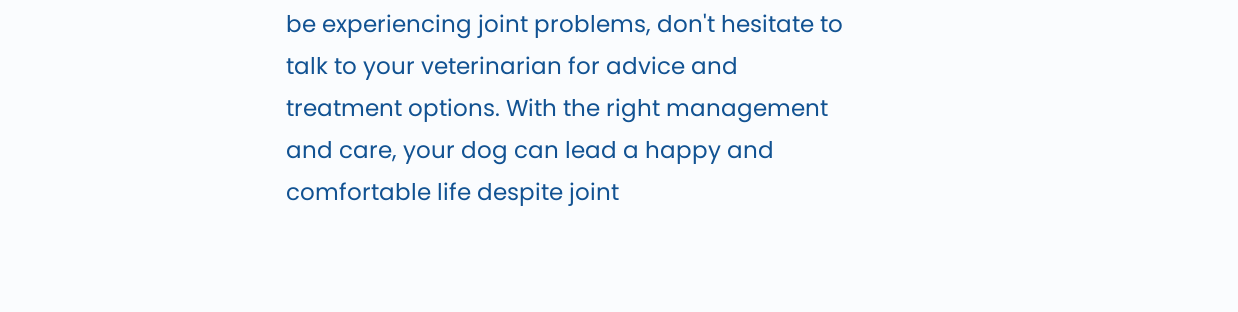be experiencing joint problems, don't hesitate to talk to your veterinarian for advice and treatment options. With the right management and care, your dog can lead a happy and comfortable life despite joint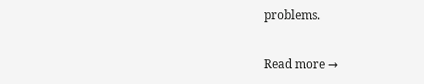problems.

Read more →